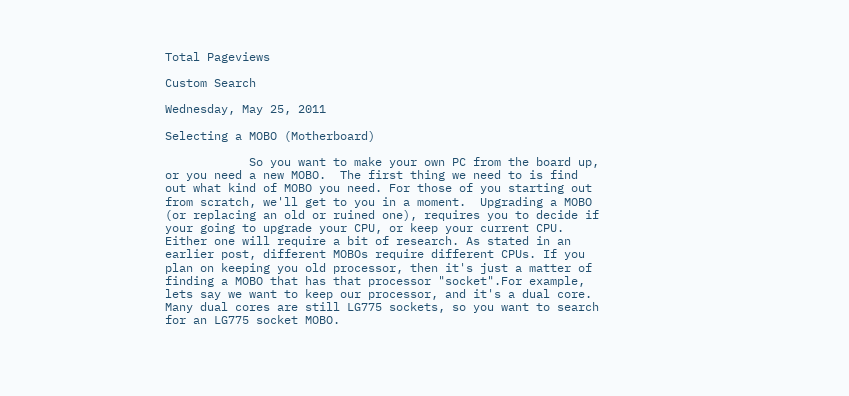Total Pageviews

Custom Search

Wednesday, May 25, 2011

Selecting a MOBO (Motherboard)

            So you want to make your own PC from the board up, or you need a new MOBO.  The first thing we need to is find out what kind of MOBO you need. For those of you starting out from scratch, we'll get to you in a moment.  Upgrading a MOBO (or replacing an old or ruined one), requires you to decide if your going to upgrade your CPU, or keep your current CPU. Either one will require a bit of research. As stated in an earlier post, different MOBOs require different CPUs. If you plan on keeping you old processor, then it's just a matter of finding a MOBO that has that processor "socket".For example, lets say we want to keep our processor, and it's a dual core.   Many dual cores are still LG775 sockets, so you want to search for an LG775 socket MOBO.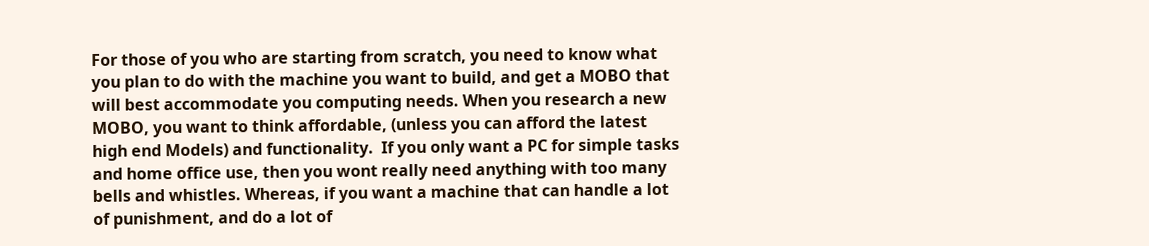For those of you who are starting from scratch, you need to know what you plan to do with the machine you want to build, and get a MOBO that will best accommodate you computing needs. When you research a new MOBO, you want to think affordable, (unless you can afford the latest high end Models) and functionality.  If you only want a PC for simple tasks and home office use, then you wont really need anything with too many bells and whistles. Whereas, if you want a machine that can handle a lot of punishment, and do a lot of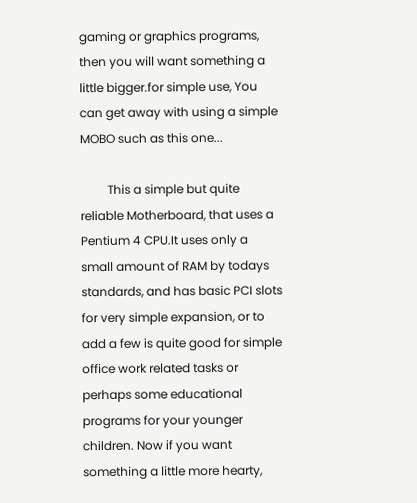gaming or graphics programs, then you will want something a little bigger.for simple use, You can get away with using a simple MOBO such as this one...

         This a simple but quite reliable Motherboard, that uses a Pentium 4 CPU.It uses only a small amount of RAM by todays standards, and has basic PCI slots for very simple expansion, or to add a few is quite good for simple office work related tasks or perhaps some educational programs for your younger children. Now if you want something a little more hearty,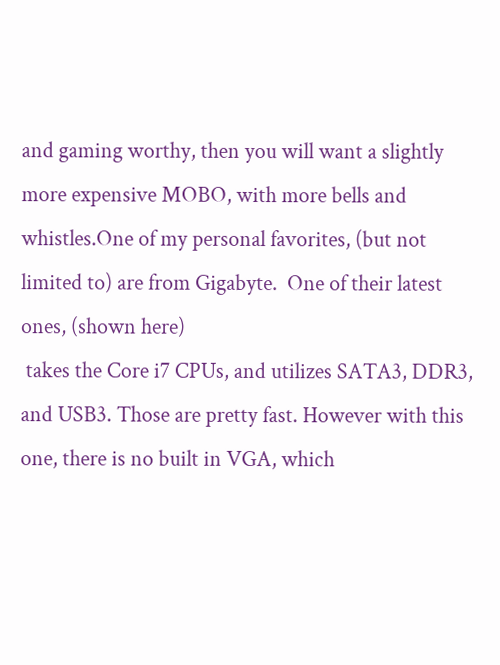and gaming worthy, then you will want a slightly more expensive MOBO, with more bells and whistles.One of my personal favorites, (but not limited to) are from Gigabyte.  One of their latest ones, (shown here)
 takes the Core i7 CPUs, and utilizes SATA3, DDR3, and USB3. Those are pretty fast. However with this one, there is no built in VGA, which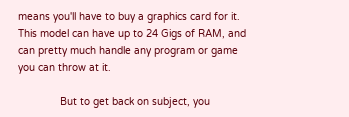means you'll have to buy a graphics card for it.  This model can have up to 24 Gigs of RAM, and can pretty much handle any program or game you can throw at it.

              But to get back on subject, you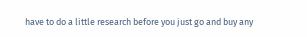have to do a little research before you just go and buy any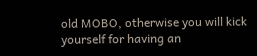old MOBO, otherwise you will kick yourself for having an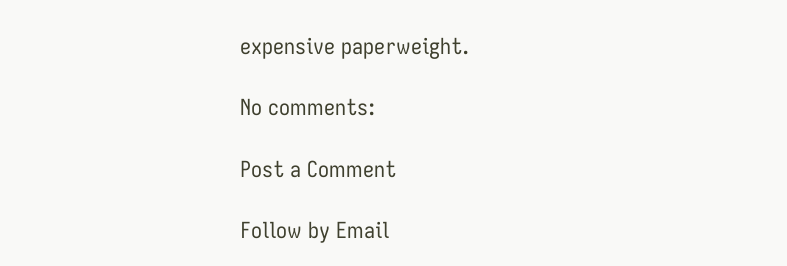expensive paperweight.

No comments:

Post a Comment

Follow by Email